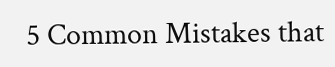5 Common Mistakes that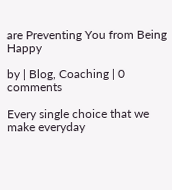are Preventing You from Being Happy

by | Blog, Coaching | 0 comments

Every single choice that we make everyday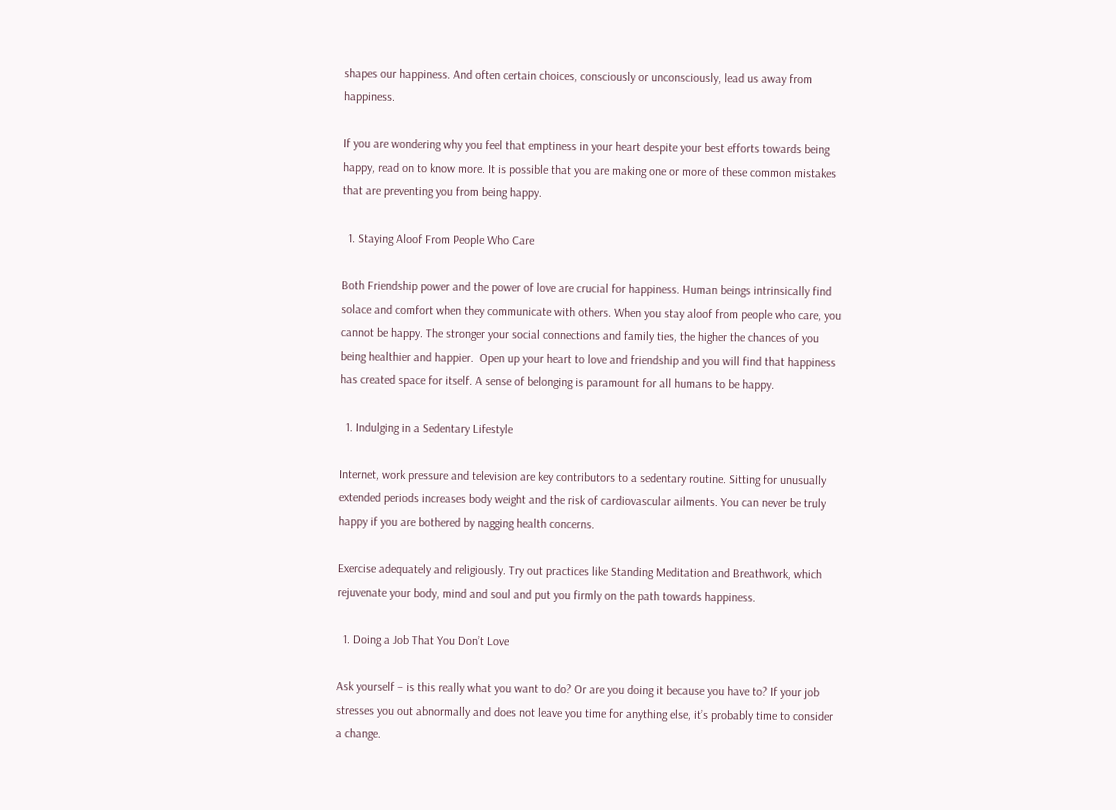shapes our happiness. And often certain choices, consciously or unconsciously, lead us away from happiness.

If you are wondering why you feel that emptiness in your heart despite your best efforts towards being happy, read on to know more. It is possible that you are making one or more of these common mistakes that are preventing you from being happy.

  1. Staying Aloof From People Who Care

Both Friendship power and the power of love are crucial for happiness. Human beings intrinsically find solace and comfort when they communicate with others. When you stay aloof from people who care, you cannot be happy. The stronger your social connections and family ties, the higher the chances of you being healthier and happier.  Open up your heart to love and friendship and you will find that happiness has created space for itself. A sense of belonging is paramount for all humans to be happy.

  1. Indulging in a Sedentary Lifestyle

Internet, work pressure and television are key contributors to a sedentary routine. Sitting for unusually extended periods increases body weight and the risk of cardiovascular ailments. You can never be truly happy if you are bothered by nagging health concerns.

Exercise adequately and religiously. Try out practices like Standing Meditation and Breathwork, which rejuvenate your body, mind and soul and put you firmly on the path towards happiness.

  1. Doing a Job That You Don’t Love

Ask yourself – is this really what you want to do? Or are you doing it because you have to? If your job stresses you out abnormally and does not leave you time for anything else, it’s probably time to consider a change.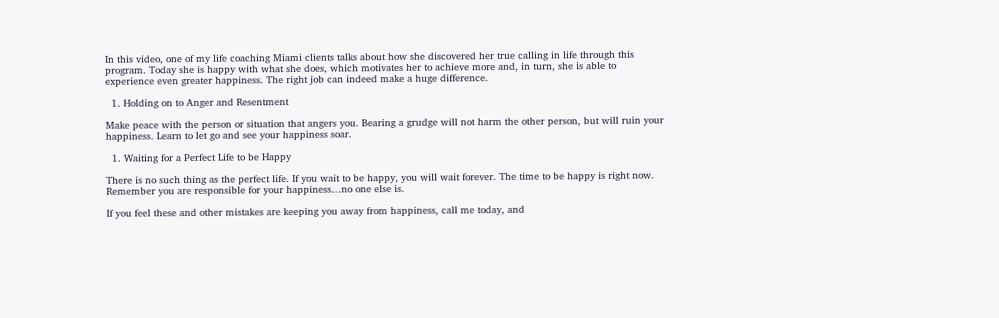In this video, one of my life coaching Miami clients talks about how she discovered her true calling in life through this program. Today she is happy with what she does, which motivates her to achieve more and, in turn, she is able to experience even greater happiness. The right job can indeed make a huge difference.

  1. Holding on to Anger and Resentment

Make peace with the person or situation that angers you. Bearing a grudge will not harm the other person, but will ruin your happiness. Learn to let go and see your happiness soar.

  1. Waiting for a Perfect Life to be Happy

There is no such thing as the perfect life. If you wait to be happy, you will wait forever. The time to be happy is right now. Remember you are responsible for your happiness…no one else is.

If you feel these and other mistakes are keeping you away from happiness, call me today, and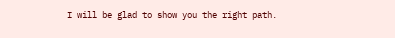I will be glad to show you the right path.